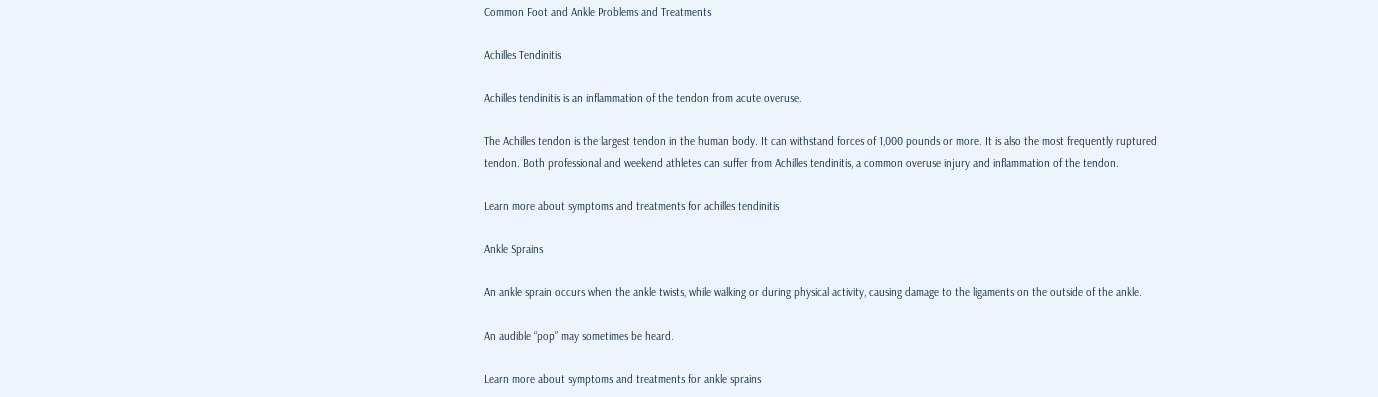Common Foot and Ankle Problems and Treatments

Achilles Tendinitis

Achilles tendinitis is an inflammation of the tendon from acute overuse.

The Achilles tendon is the largest tendon in the human body. It can withstand forces of 1,000 pounds or more. It is also the most frequently ruptured tendon. Both professional and weekend athletes can suffer from Achilles tendinitis, a common overuse injury and inflammation of the tendon.

Learn more about symptoms and treatments for achilles tendinitis

Ankle Sprains

An ankle sprain occurs when the ankle twists, while walking or during physical activity, causing damage to the ligaments on the outside of the ankle.

An audible “pop” may sometimes be heard.

Learn more about symptoms and treatments for ankle sprains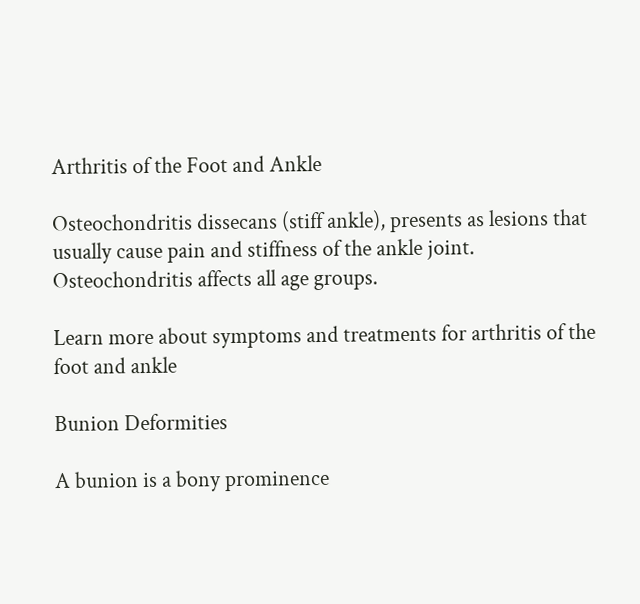Arthritis of the Foot and Ankle

Osteochondritis dissecans (stiff ankle), presents as lesions that usually cause pain and stiffness of the ankle joint. Osteochondritis affects all age groups.

Learn more about symptoms and treatments for arthritis of the foot and ankle

Bunion Deformities

A bunion is a bony prominence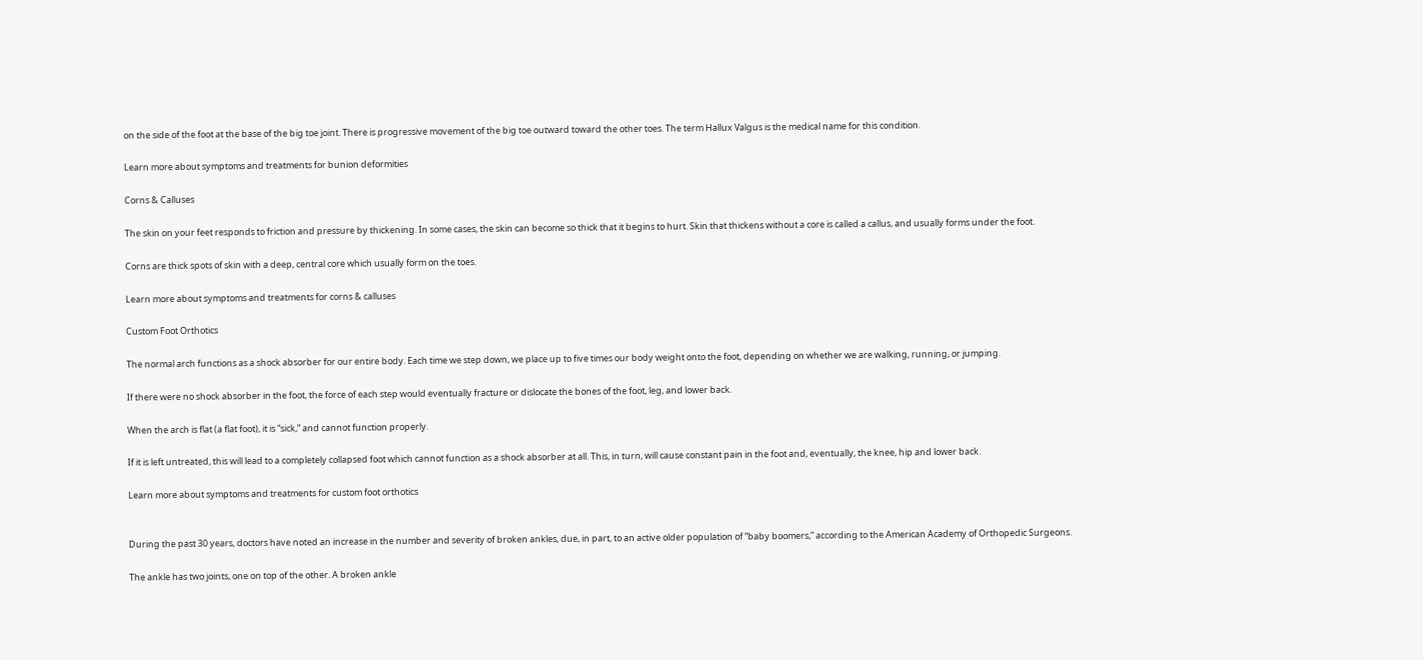on the side of the foot at the base of the big toe joint. There is progressive movement of the big toe outward toward the other toes. The term Hallux Valgus is the medical name for this condition.

Learn more about symptoms and treatments for bunion deformities

Corns & Calluses

The skin on your feet responds to friction and pressure by thickening. In some cases, the skin can become so thick that it begins to hurt. Skin that thickens without a core is called a callus, and usually forms under the foot.

Corns are thick spots of skin with a deep, central core which usually form on the toes.

Learn more about symptoms and treatments for corns & calluses

Custom Foot Orthotics

The normal arch functions as a shock absorber for our entire body. Each time we step down, we place up to five times our body weight onto the foot, depending on whether we are walking, running, or jumping.

If there were no shock absorber in the foot, the force of each step would eventually fracture or dislocate the bones of the foot, leg, and lower back.

When the arch is flat (a flat foot), it is “sick,” and cannot function properly.

If it is left untreated, this will lead to a completely collapsed foot which cannot function as a shock absorber at all. This, in turn, will cause constant pain in the foot and, eventually, the knee, hip and lower back.

Learn more about symptoms and treatments for custom foot orthotics


During the past 30 years, doctors have noted an increase in the number and severity of broken ankles, due, in part, to an active older population of “baby boomers,” according to the American Academy of Orthopedic Surgeons.

The ankle has two joints, one on top of the other. A broken ankle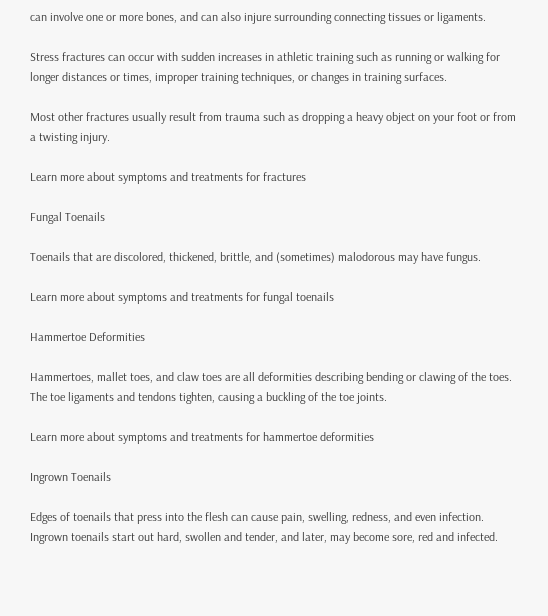can involve one or more bones, and can also injure surrounding connecting tissues or ligaments.

Stress fractures can occur with sudden increases in athletic training such as running or walking for longer distances or times, improper training techniques, or changes in training surfaces.

Most other fractures usually result from trauma such as dropping a heavy object on your foot or from a twisting injury.

Learn more about symptoms and treatments for fractures

Fungal Toenails

Toenails that are discolored, thickened, brittle, and (sometimes) malodorous may have fungus.

Learn more about symptoms and treatments for fungal toenails

Hammertoe Deformities

Hammertoes, mallet toes, and claw toes are all deformities describing bending or clawing of the toes. The toe ligaments and tendons tighten, causing a buckling of the toe joints.

Learn more about symptoms and treatments for hammertoe deformities

Ingrown Toenails

Edges of toenails that press into the flesh can cause pain, swelling, redness, and even infection. Ingrown toenails start out hard, swollen and tender, and later, may become sore, red and infected.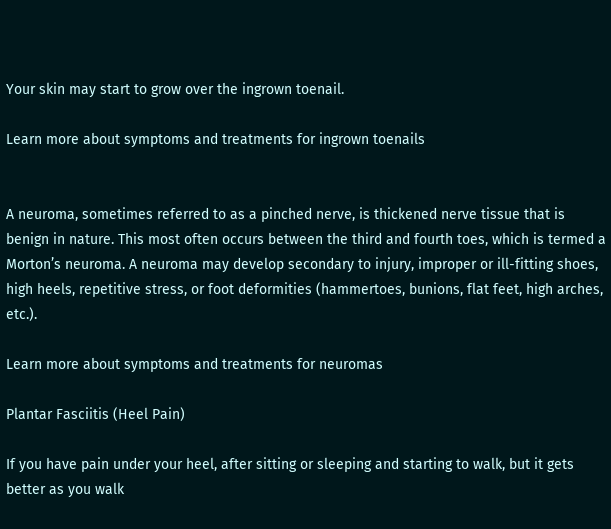Your skin may start to grow over the ingrown toenail.

Learn more about symptoms and treatments for ingrown toenails


A neuroma, sometimes referred to as a pinched nerve, is thickened nerve tissue that is benign in nature. This most often occurs between the third and fourth toes, which is termed a Morton’s neuroma. A neuroma may develop secondary to injury, improper or ill-fitting shoes, high heels, repetitive stress, or foot deformities (hammertoes, bunions, flat feet, high arches, etc.).

Learn more about symptoms and treatments for neuromas

Plantar Fasciitis (Heel Pain)

If you have pain under your heel, after sitting or sleeping and starting to walk, but it gets better as you walk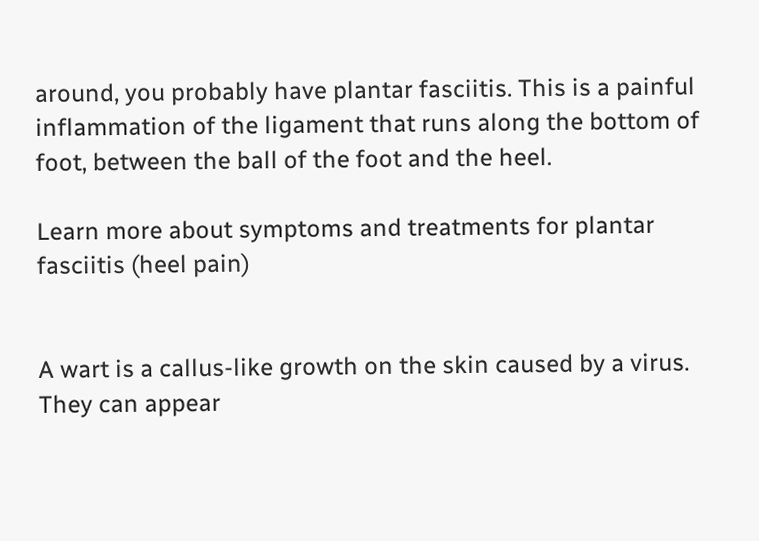around, you probably have plantar fasciitis. This is a painful inflammation of the ligament that runs along the bottom of foot, between the ball of the foot and the heel.

Learn more about symptoms and treatments for plantar fasciitis (heel pain)


A wart is a callus-like growth on the skin caused by a virus. They can appear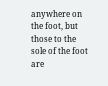anywhere on the foot, but those to the sole of the foot are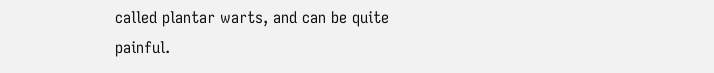called plantar warts, and can be quite painful.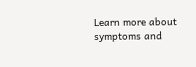Learn more about symptoms and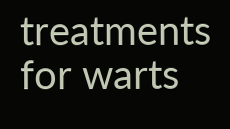treatments for warts